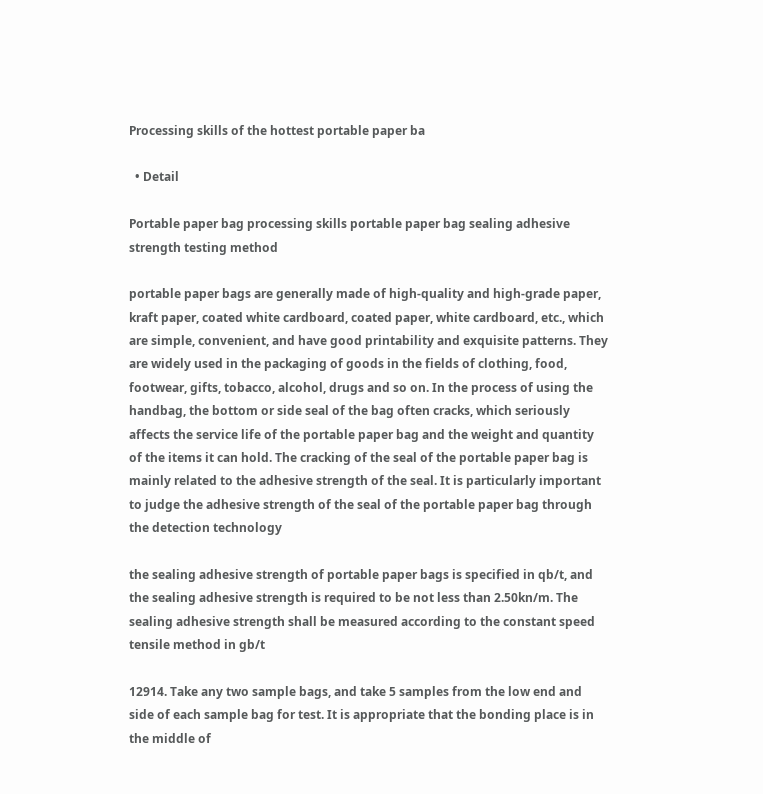Processing skills of the hottest portable paper ba

  • Detail

Portable paper bag processing skills portable paper bag sealing adhesive strength testing method

portable paper bags are generally made of high-quality and high-grade paper, kraft paper, coated white cardboard, coated paper, white cardboard, etc., which are simple, convenient, and have good printability and exquisite patterns. They are widely used in the packaging of goods in the fields of clothing, food, footwear, gifts, tobacco, alcohol, drugs and so on. In the process of using the handbag, the bottom or side seal of the bag often cracks, which seriously affects the service life of the portable paper bag and the weight and quantity of the items it can hold. The cracking of the seal of the portable paper bag is mainly related to the adhesive strength of the seal. It is particularly important to judge the adhesive strength of the seal of the portable paper bag through the detection technology

the sealing adhesive strength of portable paper bags is specified in qb/t, and the sealing adhesive strength is required to be not less than 2.50kn/m. The sealing adhesive strength shall be measured according to the constant speed tensile method in gb/t

12914. Take any two sample bags, and take 5 samples from the low end and side of each sample bag for test. It is appropriate that the bonding place is in the middle of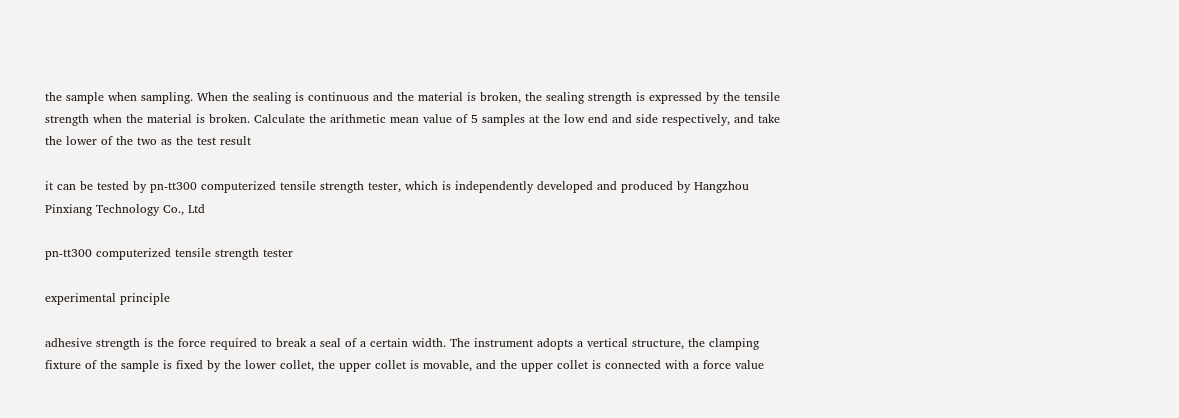the sample when sampling. When the sealing is continuous and the material is broken, the sealing strength is expressed by the tensile strength when the material is broken. Calculate the arithmetic mean value of 5 samples at the low end and side respectively, and take the lower of the two as the test result

it can be tested by pn-tt300 computerized tensile strength tester, which is independently developed and produced by Hangzhou Pinxiang Technology Co., Ltd

pn-tt300 computerized tensile strength tester

experimental principle

adhesive strength is the force required to break a seal of a certain width. The instrument adopts a vertical structure, the clamping fixture of the sample is fixed by the lower collet, the upper collet is movable, and the upper collet is connected with a force value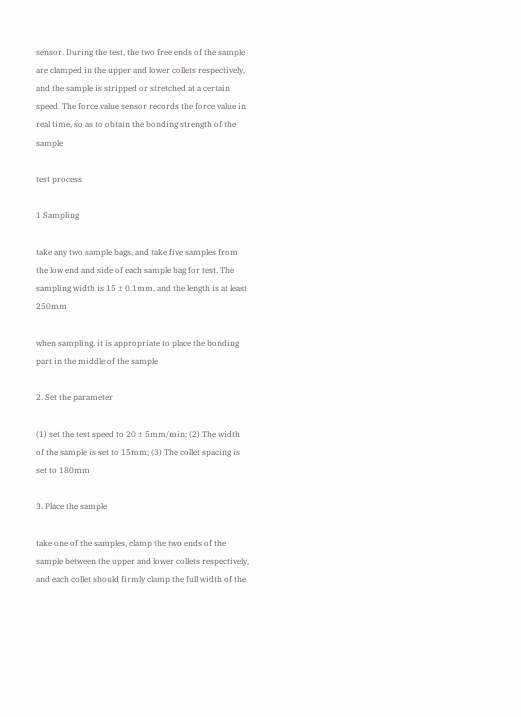sensor. During the test, the two free ends of the sample are clamped in the upper and lower collets respectively, and the sample is stripped or stretched at a certain speed. The force value sensor records the force value in real time, so as to obtain the bonding strength of the sample

test process

1 Sampling

take any two sample bags, and take five samples from the low end and side of each sample bag for test. The sampling width is 15 ± 0.1mm, and the length is at least 250mm

when sampling, it is appropriate to place the bonding part in the middle of the sample

2. Set the parameter

(1) set the test speed to 20 ± 5mm/min; (2) The width of the sample is set to 15mm; (3) The collet spacing is set to 180mm

3. Place the sample

take one of the samples, clamp the two ends of the sample between the upper and lower collets respectively, and each collet should firmly clamp the full width of the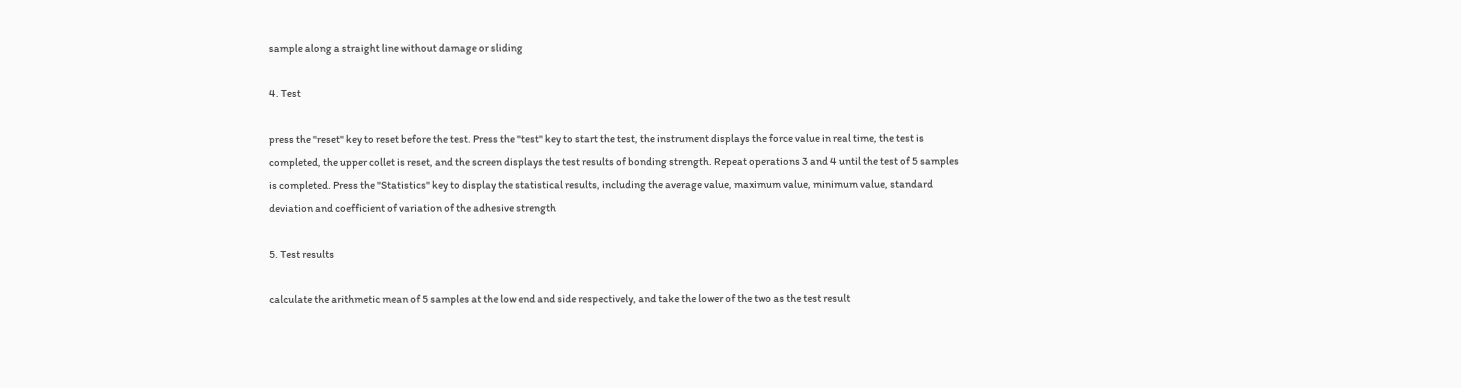sample along a straight line without damage or sliding

4. Test

press the "reset" key to reset before the test. Press the "test" key to start the test, the instrument displays the force value in real time, the test is completed, the upper collet is reset, and the screen displays the test results of bonding strength. Repeat operations 3 and 4 until the test of 5 samples is completed. Press the "Statistics" key to display the statistical results, including the average value, maximum value, minimum value, standard deviation and coefficient of variation of the adhesive strength

5. Test results

calculate the arithmetic mean of 5 samples at the low end and side respectively, and take the lower of the two as the test result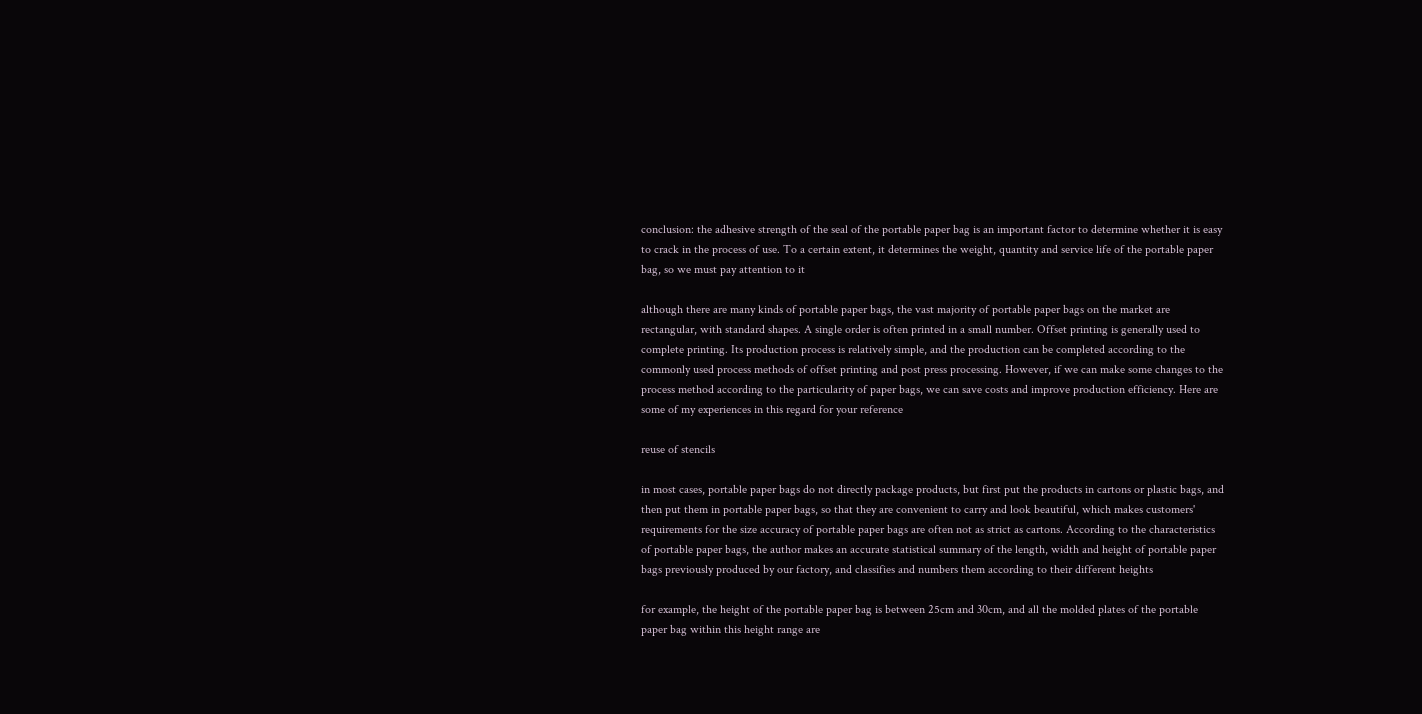conclusion: the adhesive strength of the seal of the portable paper bag is an important factor to determine whether it is easy to crack in the process of use. To a certain extent, it determines the weight, quantity and service life of the portable paper bag, so we must pay attention to it

although there are many kinds of portable paper bags, the vast majority of portable paper bags on the market are rectangular, with standard shapes. A single order is often printed in a small number. Offset printing is generally used to complete printing. Its production process is relatively simple, and the production can be completed according to the commonly used process methods of offset printing and post press processing. However, if we can make some changes to the process method according to the particularity of paper bags, we can save costs and improve production efficiency. Here are some of my experiences in this regard for your reference

reuse of stencils

in most cases, portable paper bags do not directly package products, but first put the products in cartons or plastic bags, and then put them in portable paper bags, so that they are convenient to carry and look beautiful, which makes customers' requirements for the size accuracy of portable paper bags are often not as strict as cartons. According to the characteristics of portable paper bags, the author makes an accurate statistical summary of the length, width and height of portable paper bags previously produced by our factory, and classifies and numbers them according to their different heights

for example, the height of the portable paper bag is between 25cm and 30cm, and all the molded plates of the portable paper bag within this height range are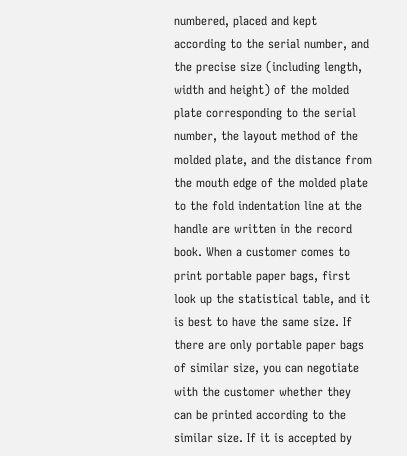numbered, placed and kept according to the serial number, and the precise size (including length, width and height) of the molded plate corresponding to the serial number, the layout method of the molded plate, and the distance from the mouth edge of the molded plate to the fold indentation line at the handle are written in the record book. When a customer comes to print portable paper bags, first look up the statistical table, and it is best to have the same size. If there are only portable paper bags of similar size, you can negotiate with the customer whether they can be printed according to the similar size. If it is accepted by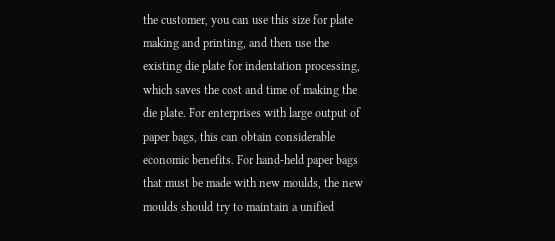the customer, you can use this size for plate making and printing, and then use the existing die plate for indentation processing, which saves the cost and time of making the die plate. For enterprises with large output of paper bags, this can obtain considerable economic benefits. For hand-held paper bags that must be made with new moulds, the new moulds should try to maintain a unified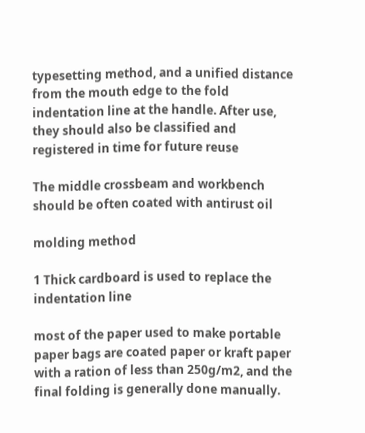typesetting method, and a unified distance from the mouth edge to the fold indentation line at the handle. After use, they should also be classified and registered in time for future reuse

The middle crossbeam and workbench should be often coated with antirust oil

molding method

1 Thick cardboard is used to replace the indentation line

most of the paper used to make portable paper bags are coated paper or kraft paper with a ration of less than 250g/m2, and the final folding is generally done manually.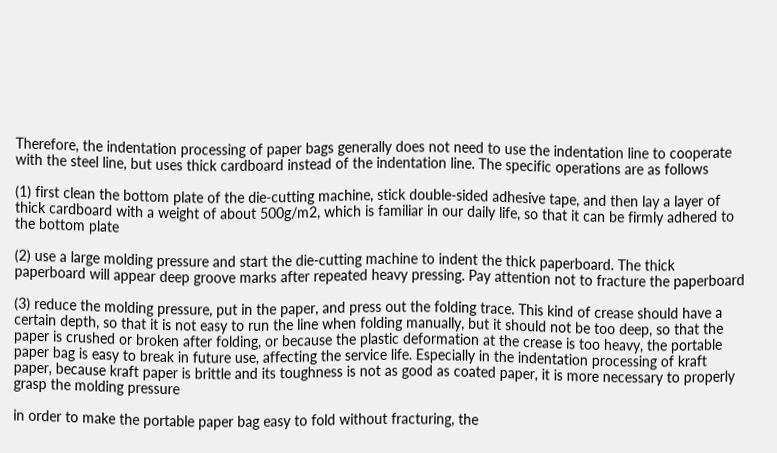Therefore, the indentation processing of paper bags generally does not need to use the indentation line to cooperate with the steel line, but uses thick cardboard instead of the indentation line. The specific operations are as follows

(1) first clean the bottom plate of the die-cutting machine, stick double-sided adhesive tape, and then lay a layer of thick cardboard with a weight of about 500g/m2, which is familiar in our daily life, so that it can be firmly adhered to the bottom plate

(2) use a large molding pressure and start the die-cutting machine to indent the thick paperboard. The thick paperboard will appear deep groove marks after repeated heavy pressing. Pay attention not to fracture the paperboard

(3) reduce the molding pressure, put in the paper, and press out the folding trace. This kind of crease should have a certain depth, so that it is not easy to run the line when folding manually, but it should not be too deep, so that the paper is crushed or broken after folding, or because the plastic deformation at the crease is too heavy, the portable paper bag is easy to break in future use, affecting the service life. Especially in the indentation processing of kraft paper, because kraft paper is brittle and its toughness is not as good as coated paper, it is more necessary to properly grasp the molding pressure

in order to make the portable paper bag easy to fold without fracturing, the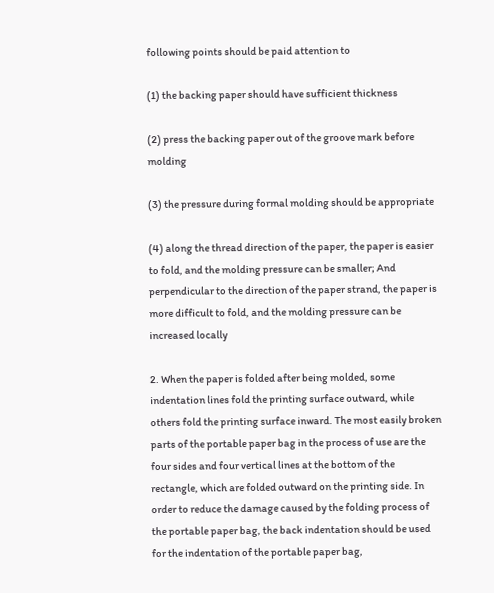following points should be paid attention to

(1) the backing paper should have sufficient thickness

(2) press the backing paper out of the groove mark before molding

(3) the pressure during formal molding should be appropriate

(4) along the thread direction of the paper, the paper is easier to fold, and the molding pressure can be smaller; And perpendicular to the direction of the paper strand, the paper is more difficult to fold, and the molding pressure can be increased locally

2. When the paper is folded after being molded, some indentation lines fold the printing surface outward, while others fold the printing surface inward. The most easily broken parts of the portable paper bag in the process of use are the four sides and four vertical lines at the bottom of the rectangle, which are folded outward on the printing side. In order to reduce the damage caused by the folding process of the portable paper bag, the back indentation should be used for the indentation of the portable paper bag,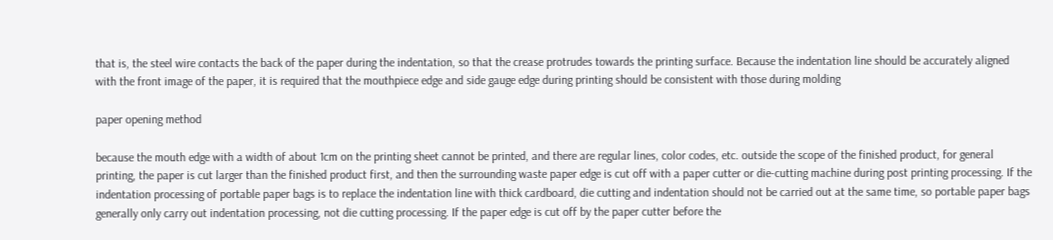that is, the steel wire contacts the back of the paper during the indentation, so that the crease protrudes towards the printing surface. Because the indentation line should be accurately aligned with the front image of the paper, it is required that the mouthpiece edge and side gauge edge during printing should be consistent with those during molding

paper opening method

because the mouth edge with a width of about 1cm on the printing sheet cannot be printed, and there are regular lines, color codes, etc. outside the scope of the finished product, for general printing, the paper is cut larger than the finished product first, and then the surrounding waste paper edge is cut off with a paper cutter or die-cutting machine during post printing processing. If the indentation processing of portable paper bags is to replace the indentation line with thick cardboard, die cutting and indentation should not be carried out at the same time, so portable paper bags generally only carry out indentation processing, not die cutting processing. If the paper edge is cut off by the paper cutter before the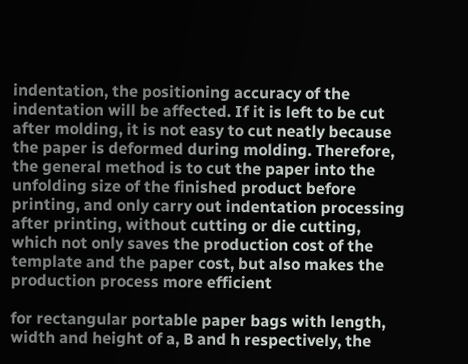indentation, the positioning accuracy of the indentation will be affected. If it is left to be cut after molding, it is not easy to cut neatly because the paper is deformed during molding. Therefore, the general method is to cut the paper into the unfolding size of the finished product before printing, and only carry out indentation processing after printing, without cutting or die cutting, which not only saves the production cost of the template and the paper cost, but also makes the production process more efficient

for rectangular portable paper bags with length, width and height of a, B and h respectively, the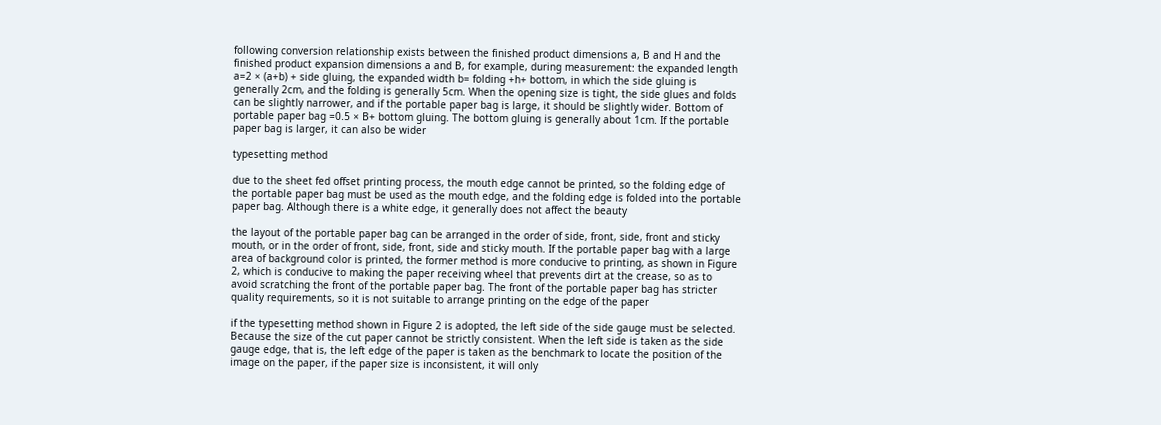following conversion relationship exists between the finished product dimensions a, B and H and the finished product expansion dimensions a and B, for example, during measurement: the expanded length a=2 × (a+b) + side gluing, the expanded width b= folding +h+ bottom, in which the side gluing is generally 2cm, and the folding is generally 5cm. When the opening size is tight, the side glues and folds can be slightly narrower, and if the portable paper bag is large, it should be slightly wider. Bottom of portable paper bag =0.5 × B+ bottom gluing. The bottom gluing is generally about 1cm. If the portable paper bag is larger, it can also be wider

typesetting method

due to the sheet fed offset printing process, the mouth edge cannot be printed, so the folding edge of the portable paper bag must be used as the mouth edge, and the folding edge is folded into the portable paper bag. Although there is a white edge, it generally does not affect the beauty

the layout of the portable paper bag can be arranged in the order of side, front, side, front and sticky mouth, or in the order of front, side, front, side and sticky mouth. If the portable paper bag with a large area of background color is printed, the former method is more conducive to printing, as shown in Figure 2, which is conducive to making the paper receiving wheel that prevents dirt at the crease, so as to avoid scratching the front of the portable paper bag. The front of the portable paper bag has stricter quality requirements, so it is not suitable to arrange printing on the edge of the paper

if the typesetting method shown in Figure 2 is adopted, the left side of the side gauge must be selected. Because the size of the cut paper cannot be strictly consistent. When the left side is taken as the side gauge edge, that is, the left edge of the paper is taken as the benchmark to locate the position of the image on the paper, if the paper size is inconsistent, it will only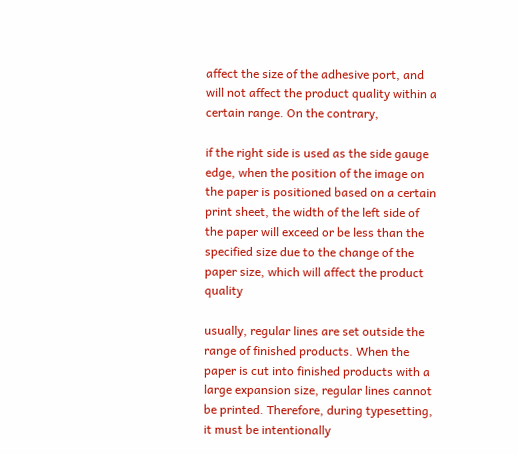affect the size of the adhesive port, and will not affect the product quality within a certain range. On the contrary,

if the right side is used as the side gauge edge, when the position of the image on the paper is positioned based on a certain print sheet, the width of the left side of the paper will exceed or be less than the specified size due to the change of the paper size, which will affect the product quality

usually, regular lines are set outside the range of finished products. When the paper is cut into finished products with a large expansion size, regular lines cannot be printed. Therefore, during typesetting, it must be intentionally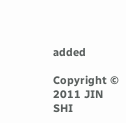added

Copyright © 2011 JIN SHI